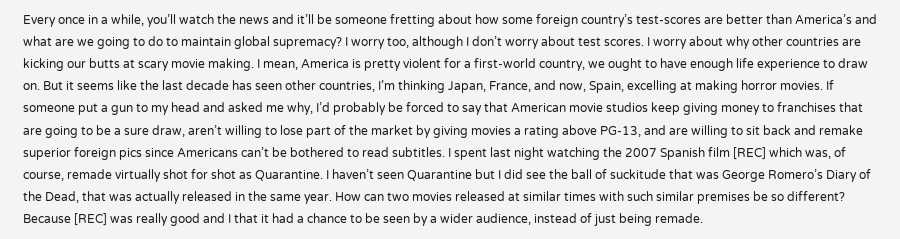Every once in a while, you’ll watch the news and it’ll be someone fretting about how some foreign country’s test-scores are better than America’s and what are we going to do to maintain global supremacy? I worry too, although I don’t worry about test scores. I worry about why other countries are kicking our butts at scary movie making. I mean, America is pretty violent for a first-world country, we ought to have enough life experience to draw on. But it seems like the last decade has seen other countries, I’m thinking Japan, France, and now, Spain, excelling at making horror movies. If someone put a gun to my head and asked me why, I’d probably be forced to say that American movie studios keep giving money to franchises that are going to be a sure draw, aren’t willing to lose part of the market by giving movies a rating above PG-13, and are willing to sit back and remake superior foreign pics since Americans can’t be bothered to read subtitles. I spent last night watching the 2007 Spanish film [REC] which was, of course, remade virtually shot for shot as Quarantine. I haven’t seen Quarantine but I did see the ball of suckitude that was George Romero’s Diary of the Dead, that was actually released in the same year. How can two movies released at similar times with such similar premises be so different? Because [REC] was really good and I that it had a chance to be seen by a wider audience, instead of just being remade.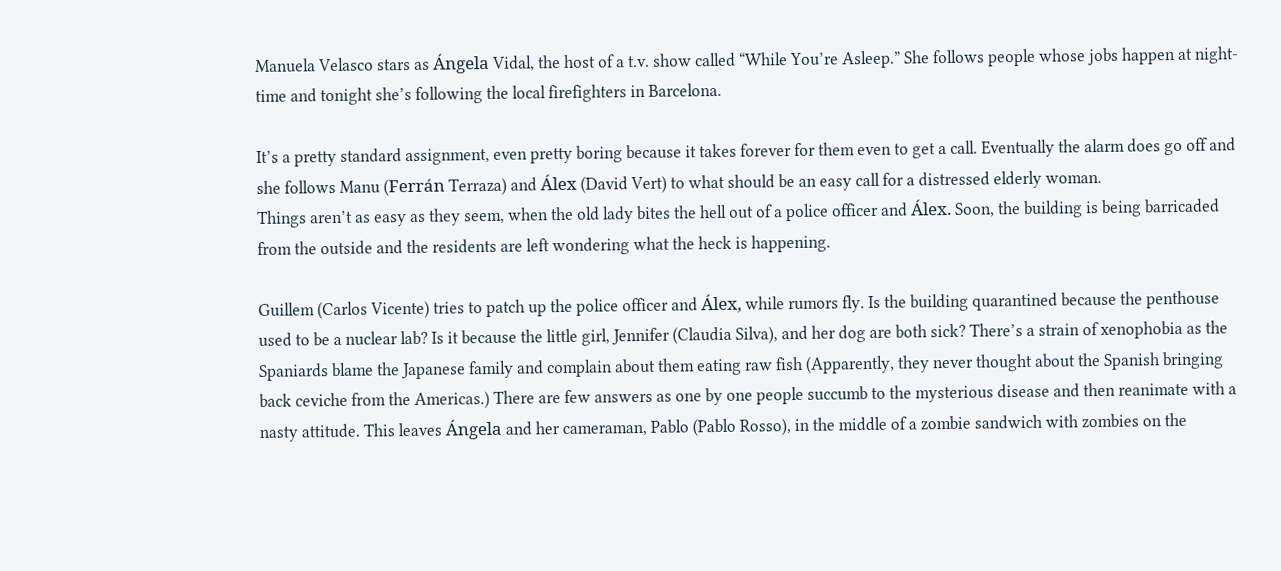Manuela Velasco stars as Ángela Vidal, the host of a t.v. show called “While You’re Asleep.” She follows people whose jobs happen at night-time and tonight she’s following the local firefighters in Barcelona.

It’s a pretty standard assignment, even pretty boring because it takes forever for them even to get a call. Eventually the alarm does go off and she follows Manu (Ferrán Terraza) and Álex (David Vert) to what should be an easy call for a distressed elderly woman.
Things aren’t as easy as they seem, when the old lady bites the hell out of a police officer and Álex. Soon, the building is being barricaded from the outside and the residents are left wondering what the heck is happening.

Guillem (Carlos Vicente) tries to patch up the police officer and Álex, while rumors fly. Is the building quarantined because the penthouse used to be a nuclear lab? Is it because the little girl, Jennifer (Claudia Silva), and her dog are both sick? There’s a strain of xenophobia as the Spaniards blame the Japanese family and complain about them eating raw fish (Apparently, they never thought about the Spanish bringing back ceviche from the Americas.) There are few answers as one by one people succumb to the mysterious disease and then reanimate with a nasty attitude. This leaves Ángela and her cameraman, Pablo (Pablo Rosso), in the middle of a zombie sandwich with zombies on the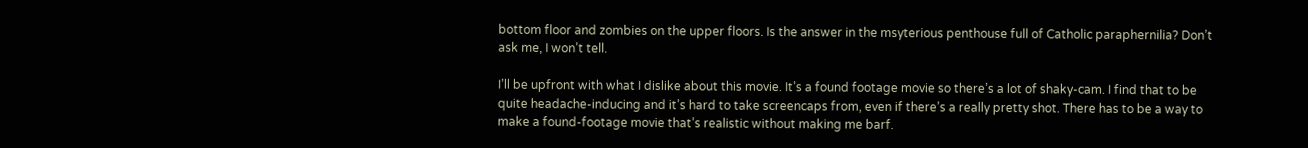bottom floor and zombies on the upper floors. Is the answer in the msyterious penthouse full of Catholic paraphernilia? Don’t ask me, I won’t tell.

I’ll be upfront with what I dislike about this movie. It’s a found footage movie so there’s a lot of shaky-cam. I find that to be quite headache-inducing and it’s hard to take screencaps from, even if there’s a really pretty shot. There has to be a way to make a found-footage movie that’s realistic without making me barf.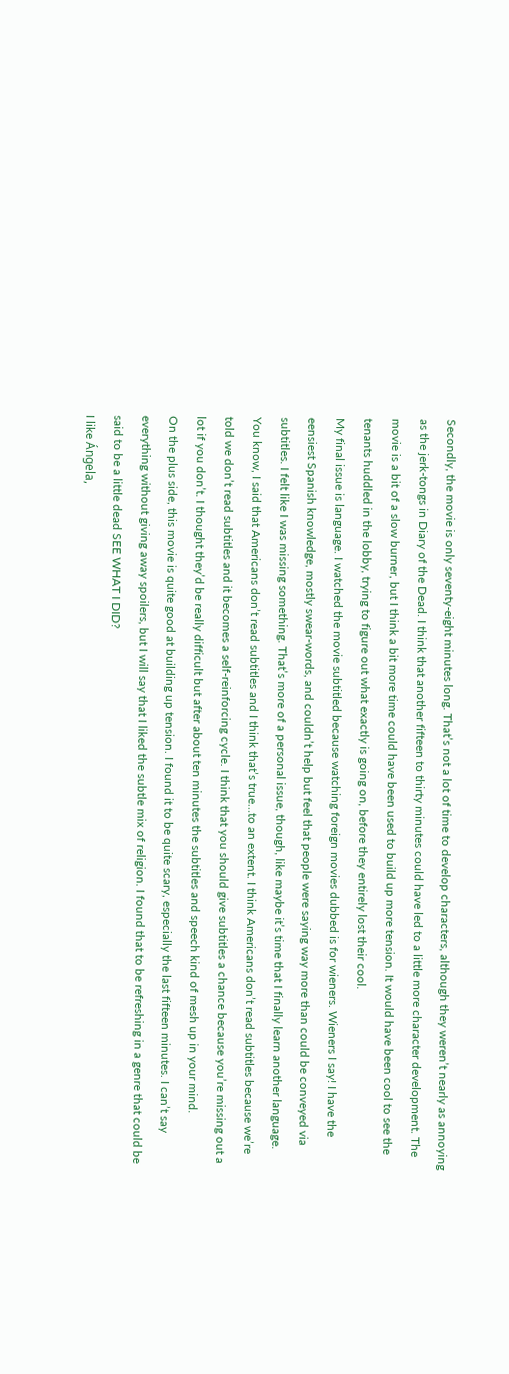Secondly, the movie is only seventy-eight minutes long. That’s not a lot of time to develop characters, although they weren’t nearly as annoying as the jerk-tongs in Diary of the Dead. I think that another fifteen to thirty minutes could have led to a little more character development. The movie is a bit of a slow burner, but I think a bit more time could have been used to build up more tension. It would have been cool to see the tenants huddled in the lobby, trying to figure out what exactly is going on, before they entirely lost their cool.
My final issue is language. I watched the movie subtitled because watching foreign movies dubbed is for wieners. Wieners I say! I have the eensiest Spanish knowledge, mostly swear-words, and couldn’t help but feel that people were saying way more than could be conveyed via subtitles. I felt like I was missing something. That’s more of a personal issue, though, like maybe it’s time that I finally learn another language.
You know, I said that Americans don’t read subtitles and I think that’s true…to an extent. I think Americans don’t read subtitles because we’re told we don’t read subtitles and it becomes a self-reinforcing cycle. I think that you should give subtitles a chance because you’re missing out a lot if you don’t. I thought they’d be really difficult but after about ten minutes the subtitles and speech kind of mesh up in your mind.
On the plus side, this movie is quite good at building up tension. I found it to be quite scary, especially the last fifteen minutes. I can’t say everything without giving away spoilers, but I will say that I liked the subtle mix of religion. I found that to be refreshing in a genre that could be said to be a little dead SEE WHAT I DID?
I like Ángela,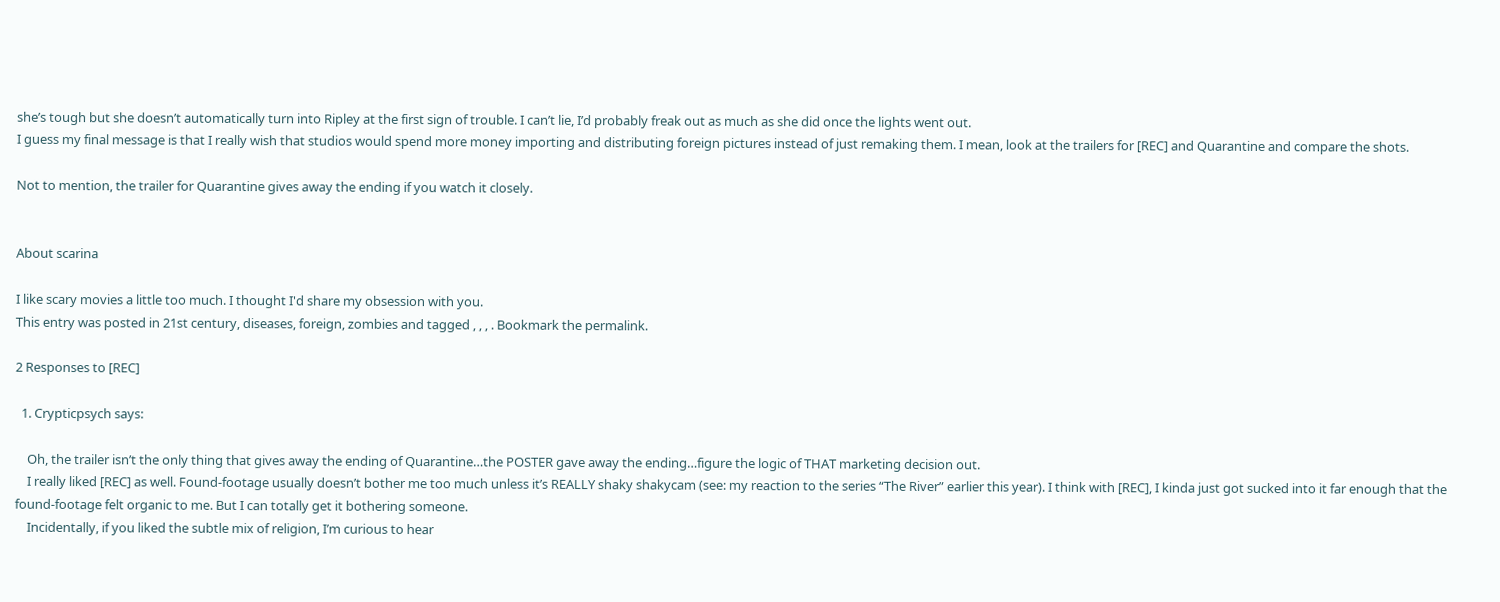she’s tough but she doesn’t automatically turn into Ripley at the first sign of trouble. I can’t lie, I’d probably freak out as much as she did once the lights went out.
I guess my final message is that I really wish that studios would spend more money importing and distributing foreign pictures instead of just remaking them. I mean, look at the trailers for [REC] and Quarantine and compare the shots.

Not to mention, the trailer for Quarantine gives away the ending if you watch it closely.


About scarina

I like scary movies a little too much. I thought I'd share my obsession with you.
This entry was posted in 21st century, diseases, foreign, zombies and tagged , , , . Bookmark the permalink.

2 Responses to [REC]

  1. Crypticpsych says:

    Oh, the trailer isn’t the only thing that gives away the ending of Quarantine…the POSTER gave away the ending…figure the logic of THAT marketing decision out.
    I really liked [REC] as well. Found-footage usually doesn’t bother me too much unless it’s REALLY shaky shakycam (see: my reaction to the series “The River” earlier this year). I think with [REC], I kinda just got sucked into it far enough that the found-footage felt organic to me. But I can totally get it bothering someone.
    Incidentally, if you liked the subtle mix of religion, I’m curious to hear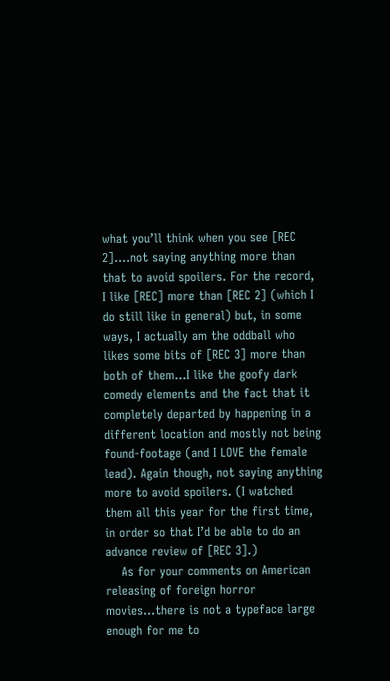what you’ll think when you see [REC 2]….not saying anything more than that to avoid spoilers. For the record, I like [REC] more than [REC 2] (which I do still like in general) but, in some ways, I actually am the oddball who likes some bits of [REC 3] more than both of them…I like the goofy dark comedy elements and the fact that it completely departed by happening in a different location and mostly not being found-footage (and I LOVE the female lead). Again though, not saying anything more to avoid spoilers. (I watched them all this year for the first time, in order so that I’d be able to do an advance review of [REC 3].)
    As for your comments on American releasing of foreign horror movies…there is not a typeface large enough for me to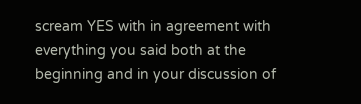scream YES with in agreement with everything you said both at the beginning and in your discussion of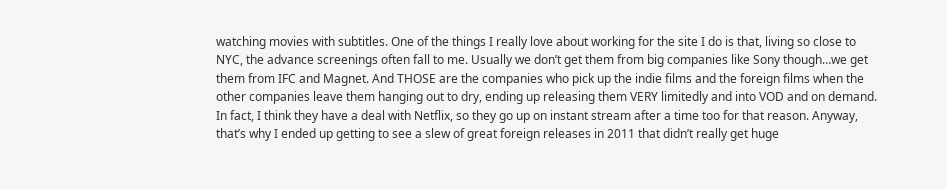watching movies with subtitles. One of the things I really love about working for the site I do is that, living so close to NYC, the advance screenings often fall to me. Usually we don’t get them from big companies like Sony though…we get them from IFC and Magnet. And THOSE are the companies who pick up the indie films and the foreign films when the other companies leave them hanging out to dry, ending up releasing them VERY limitedly and into VOD and on demand. In fact, I think they have a deal with Netflix, so they go up on instant stream after a time too for that reason. Anyway, that’s why I ended up getting to see a slew of great foreign releases in 2011 that didn’t really get huge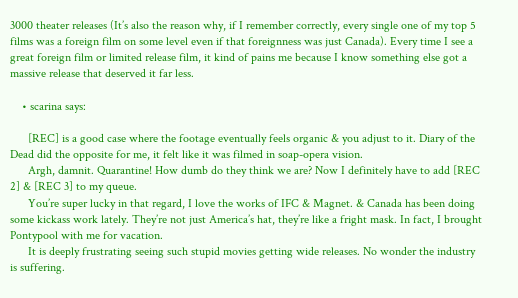3000 theater releases (It’s also the reason why, if I remember correctly, every single one of my top 5 films was a foreign film on some level even if that foreignness was just Canada). Every time I see a great foreign film or limited release film, it kind of pains me because I know something else got a massive release that deserved it far less.

    • scarina says:

      [REC] is a good case where the footage eventually feels organic & you adjust to it. Diary of the Dead did the opposite for me, it felt like it was filmed in soap-opera vision.
      Argh, damnit. Quarantine! How dumb do they think we are? Now I definitely have to add [REC 2] & [REC 3] to my queue.
      You’re super lucky in that regard, I love the works of IFC & Magnet. & Canada has been doing some kickass work lately. They’re not just America’s hat, they’re like a fright mask. In fact, I brought Pontypool with me for vacation.
      It is deeply frustrating seeing such stupid movies getting wide releases. No wonder the industry is suffering.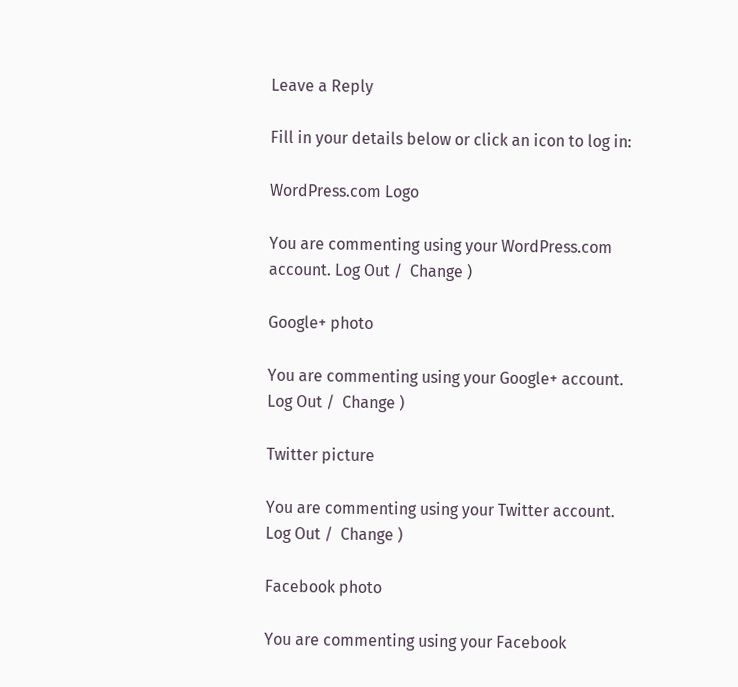Leave a Reply

Fill in your details below or click an icon to log in:

WordPress.com Logo

You are commenting using your WordPress.com account. Log Out /  Change )

Google+ photo

You are commenting using your Google+ account. Log Out /  Change )

Twitter picture

You are commenting using your Twitter account. Log Out /  Change )

Facebook photo

You are commenting using your Facebook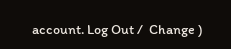account. Log Out /  Change )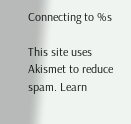Connecting to %s

This site uses Akismet to reduce spam. Learn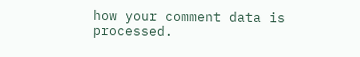how your comment data is processed.